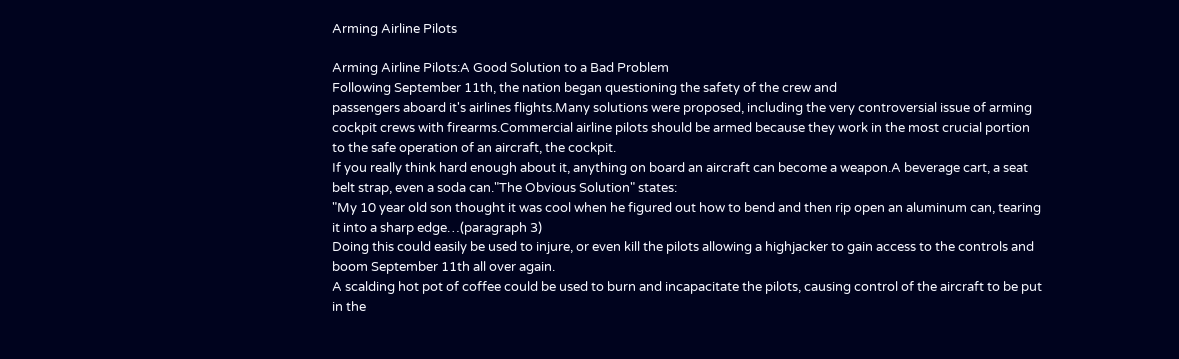Arming Airline Pilots

Arming Airline Pilots:A Good Solution to a Bad Problem
Following September 11th, the nation began questioning the safety of the crew and
passengers aboard it's airlines flights.Many solutions were proposed, including the very controversial issue of arming cockpit crews with firearms.Commercial airline pilots should be armed because they work in the most crucial portion to the safe operation of an aircraft, the cockpit.
If you really think hard enough about it, anything on board an aircraft can become a weapon.A beverage cart, a seat belt strap, even a soda can."The Obvious Solution" states:
"My 10 year old son thought it was cool when he figured out how to bend and then rip open an aluminum can, tearing it into a sharp edge…(paragraph 3)
Doing this could easily be used to injure, or even kill the pilots allowing a highjacker to gain access to the controls and boom September 11th all over again.
A scalding hot pot of coffee could be used to burn and incapacitate the pilots, causing control of the aircraft to be put in the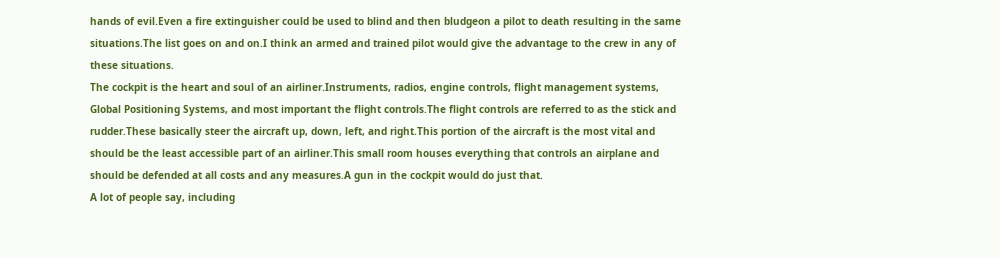hands of evil.Even a fire extinguisher could be used to blind and then bludgeon a pilot to death resulting in the same situations.The list goes on and on.I think an armed and trained pilot would give the advantage to the crew in any of these situations.
The cockpit is the heart and soul of an airliner.Instruments, radios, engine controls, flight management systems, Global Positioning Systems, and most important the flight controls.The flight controls are referred to as the stick and rudder.These basically steer the aircraft up, down, left, and right.This portion of the aircraft is the most vital and should be the least accessible part of an airliner.This small room houses everything that controls an airplane and should be defended at all costs and any measures.A gun in the cockpit would do just that.
A lot of people say, including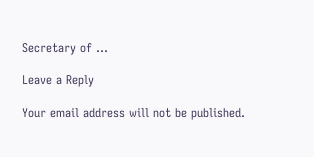Secretary of …

Leave a Reply

Your email address will not be published.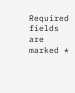Required fields are marked *